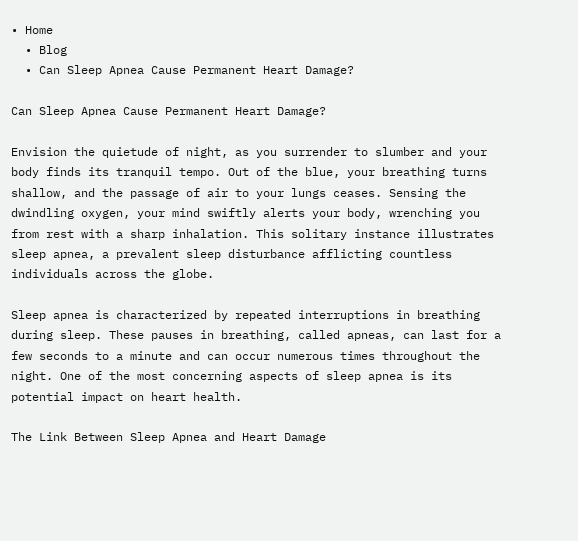• Home
  • Blog
  • Can Sleep Apnea Cause Permanent Heart Damage?

Can Sleep Apnea Cause Permanent Heart Damage?

Envision the quietude of night, as you surrender to slumber and your body finds its tranquil tempo. Out of the blue, your breathing turns shallow, and the passage of air to your lungs ceases. Sensing the dwindling oxygen, your mind swiftly alerts your body, wrenching you from rest with a sharp inhalation. This solitary instance illustrates sleep apnea, a prevalent sleep disturbance afflicting countless individuals across the globe.

Sleep apnea is characterized by repeated interruptions in breathing during sleep. These pauses in breathing, called apneas, can last for a few seconds to a minute and can occur numerous times throughout the night. One of the most concerning aspects of sleep apnea is its potential impact on heart health.

The Link Between Sleep Apnea and Heart Damage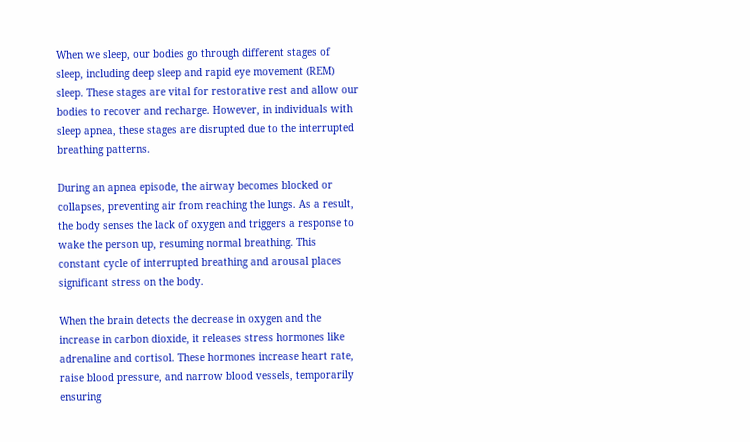When we sleep, our bodies go through different stages of sleep, including deep sleep and rapid eye movement (REM) sleep. These stages are vital for restorative rest and allow our bodies to recover and recharge. However, in individuals with sleep apnea, these stages are disrupted due to the interrupted breathing patterns.

During an apnea episode, the airway becomes blocked or collapses, preventing air from reaching the lungs. As a result, the body senses the lack of oxygen and triggers a response to wake the person up, resuming normal breathing. This constant cycle of interrupted breathing and arousal places significant stress on the body.

When the brain detects the decrease in oxygen and the increase in carbon dioxide, it releases stress hormones like adrenaline and cortisol. These hormones increase heart rate, raise blood pressure, and narrow blood vessels, temporarily ensuring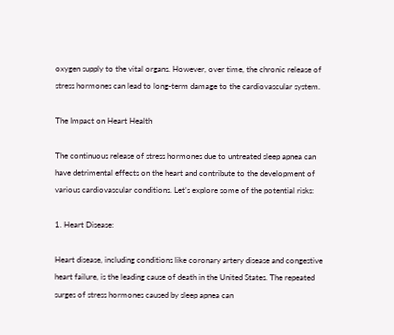oxygen supply to the vital organs. However, over time, the chronic release of stress hormones can lead to long-term damage to the cardiovascular system.

The Impact on Heart Health

The continuous release of stress hormones due to untreated sleep apnea can have detrimental effects on the heart and contribute to the development of various cardiovascular conditions. Let’s explore some of the potential risks:

1. Heart Disease:

Heart disease, including conditions like coronary artery disease and congestive heart failure, is the leading cause of death in the United States. The repeated surges of stress hormones caused by sleep apnea can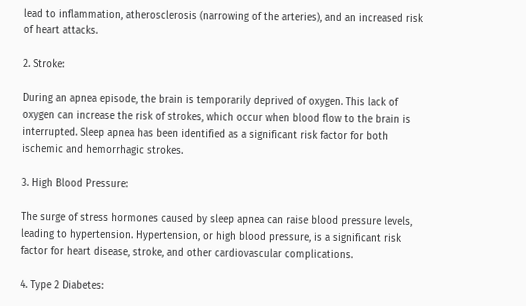lead to inflammation, atherosclerosis (narrowing of the arteries), and an increased risk of heart attacks.

2. Stroke:

During an apnea episode, the brain is temporarily deprived of oxygen. This lack of oxygen can increase the risk of strokes, which occur when blood flow to the brain is interrupted. Sleep apnea has been identified as a significant risk factor for both ischemic and hemorrhagic strokes.

3. High Blood Pressure:

The surge of stress hormones caused by sleep apnea can raise blood pressure levels, leading to hypertension. Hypertension, or high blood pressure, is a significant risk factor for heart disease, stroke, and other cardiovascular complications.

4. Type 2 Diabetes: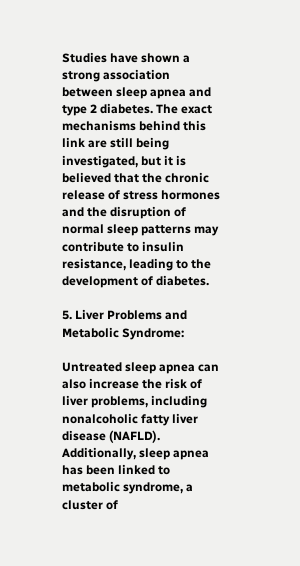Studies have shown a strong association between sleep apnea and type 2 diabetes. The exact mechanisms behind this link are still being investigated, but it is believed that the chronic release of stress hormones and the disruption of normal sleep patterns may contribute to insulin resistance, leading to the development of diabetes.

5. Liver Problems and Metabolic Syndrome:

Untreated sleep apnea can also increase the risk of liver problems, including nonalcoholic fatty liver disease (NAFLD). Additionally, sleep apnea has been linked to metabolic syndrome, a cluster of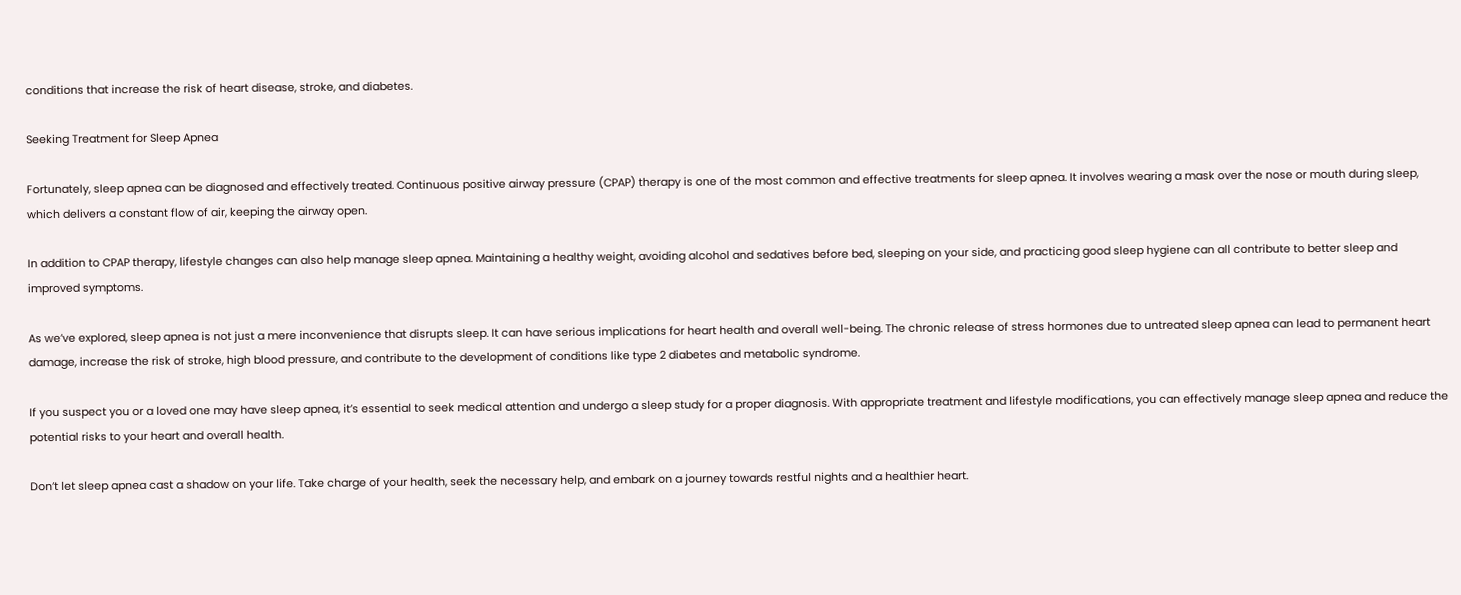conditions that increase the risk of heart disease, stroke, and diabetes.

Seeking Treatment for Sleep Apnea

Fortunately, sleep apnea can be diagnosed and effectively treated. Continuous positive airway pressure (CPAP) therapy is one of the most common and effective treatments for sleep apnea. It involves wearing a mask over the nose or mouth during sleep, which delivers a constant flow of air, keeping the airway open.

In addition to CPAP therapy, lifestyle changes can also help manage sleep apnea. Maintaining a healthy weight, avoiding alcohol and sedatives before bed, sleeping on your side, and practicing good sleep hygiene can all contribute to better sleep and improved symptoms.

As we’ve explored, sleep apnea is not just a mere inconvenience that disrupts sleep. It can have serious implications for heart health and overall well-being. The chronic release of stress hormones due to untreated sleep apnea can lead to permanent heart damage, increase the risk of stroke, high blood pressure, and contribute to the development of conditions like type 2 diabetes and metabolic syndrome.

If you suspect you or a loved one may have sleep apnea, it’s essential to seek medical attention and undergo a sleep study for a proper diagnosis. With appropriate treatment and lifestyle modifications, you can effectively manage sleep apnea and reduce the potential risks to your heart and overall health.

Don’t let sleep apnea cast a shadow on your life. Take charge of your health, seek the necessary help, and embark on a journey towards restful nights and a healthier heart.